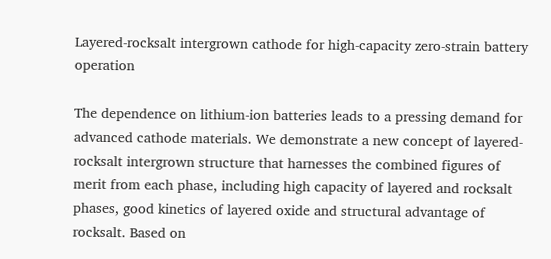Layered-rocksalt intergrown cathode for high-capacity zero-strain battery operation

The dependence on lithium-ion batteries leads to a pressing demand for advanced cathode materials. We demonstrate a new concept of layered-rocksalt intergrown structure that harnesses the combined figures of merit from each phase, including high capacity of layered and rocksalt phases, good kinetics of layered oxide and structural advantage of rocksalt. Based on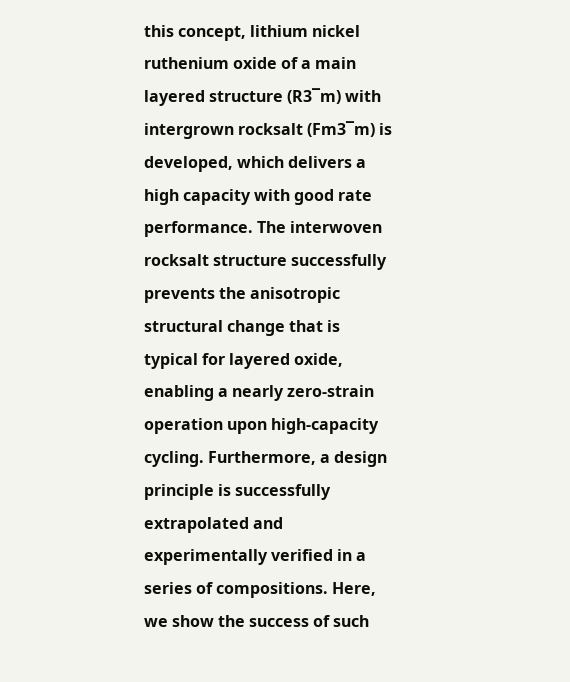this concept, lithium nickel ruthenium oxide of a main layered structure (R3¯m) with intergrown rocksalt (Fm3¯m) is developed, which delivers a high capacity with good rate performance. The interwoven rocksalt structure successfully prevents the anisotropic structural change that is typical for layered oxide, enabling a nearly zero-strain operation upon high-capacity cycling. Furthermore, a design principle is successfully extrapolated and experimentally verified in a series of compositions. Here, we show the success of such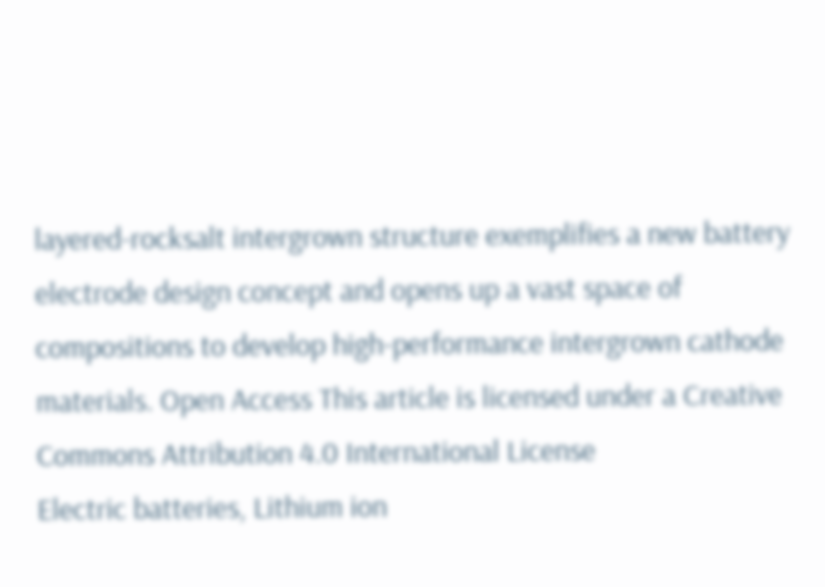layered-rocksalt intergrown structure exemplifies a new battery electrode design concept and opens up a vast space of compositions to develop high-performance intergrown cathode materials. Open Access This article is licensed under a Creative Commons Attribution 4.0 International License
Electric batteries, Lithium ion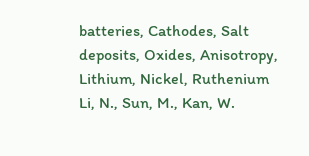batteries, Cathodes, Salt deposits, Oxides, Anisotropy, Lithium, Nickel, Ruthenium
Li, N., Sun, M., Kan, W.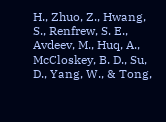H., Zhuo, Z., Hwang, S., Renfrew, S. E., Avdeev, M., Huq, A., McCloskey, B. D., Su, D., Yang, W., & Tong,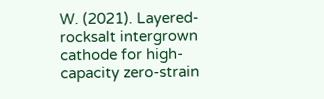W. (2021). Layered-rocksalt intergrown cathode for high-capacity zero-strain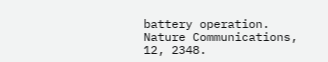battery operation. Nature Communications, 12, 2348.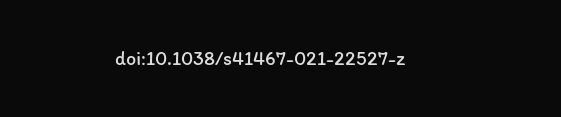doi:10.1038/s41467-021-22527-z